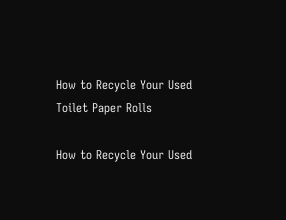How to Recycle Your Used Toilet Paper Rolls

How to Recycle Your Used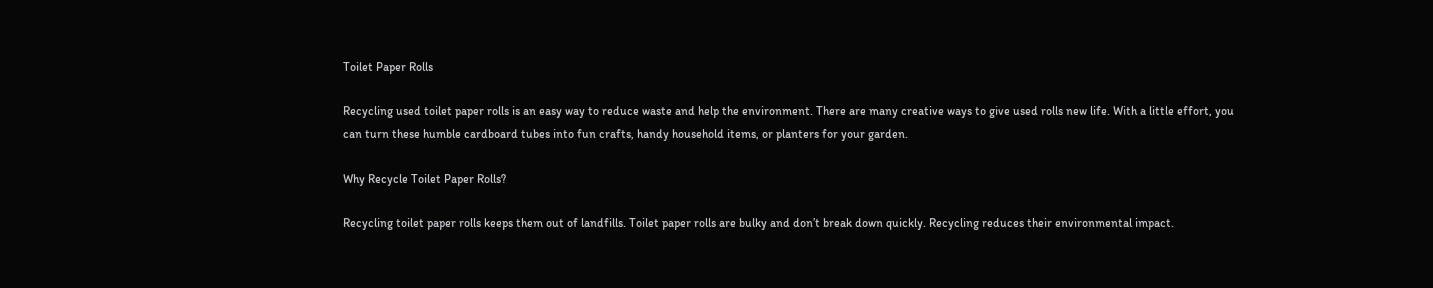Toilet Paper Rolls

Recycling used toilet paper rolls is an easy way to reduce waste and help the environment. There are many creative ways to give used rolls new life. With a little effort, you can turn these humble cardboard tubes into fun crafts, handy household items, or planters for your garden.

Why Recycle Toilet Paper Rolls?

Recycling toilet paper rolls keeps them out of landfills. Toilet paper rolls are bulky and don’t break down quickly. Recycling reduces their environmental impact.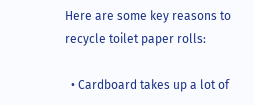Here are some key reasons to recycle toilet paper rolls:

  • Cardboard takes up a lot of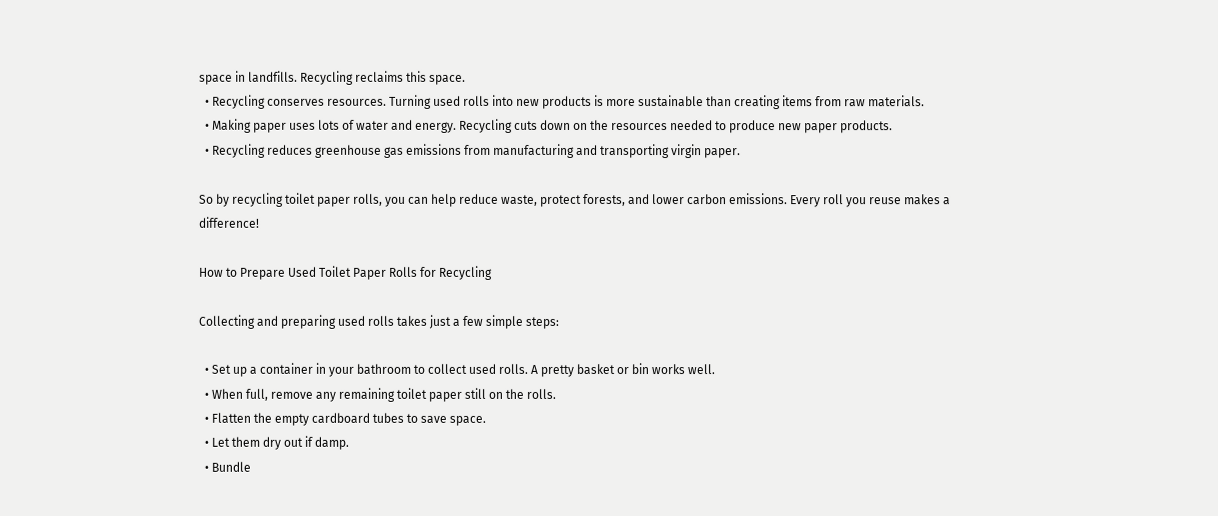space in landfills. Recycling reclaims this space.
  • Recycling conserves resources. Turning used rolls into new products is more sustainable than creating items from raw materials.
  • Making paper uses lots of water and energy. Recycling cuts down on the resources needed to produce new paper products.
  • Recycling reduces greenhouse gas emissions from manufacturing and transporting virgin paper.

So by recycling toilet paper rolls, you can help reduce waste, protect forests, and lower carbon emissions. Every roll you reuse makes a difference!

How to Prepare Used Toilet Paper Rolls for Recycling

Collecting and preparing used rolls takes just a few simple steps:

  • Set up a container in your bathroom to collect used rolls. A pretty basket or bin works well.
  • When full, remove any remaining toilet paper still on the rolls.
  • Flatten the empty cardboard tubes to save space.
  • Let them dry out if damp.
  • Bundle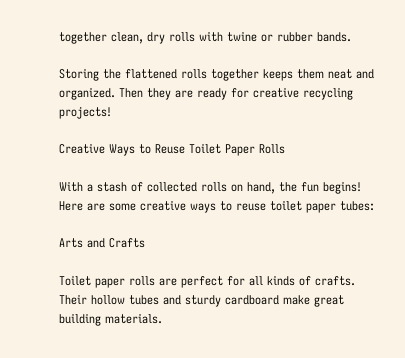together clean, dry rolls with twine or rubber bands.

Storing the flattened rolls together keeps them neat and organized. Then they are ready for creative recycling projects!

Creative Ways to Reuse Toilet Paper Rolls

With a stash of collected rolls on hand, the fun begins! Here are some creative ways to reuse toilet paper tubes:

Arts and Crafts

Toilet paper rolls are perfect for all kinds of crafts. Their hollow tubes and sturdy cardboard make great building materials.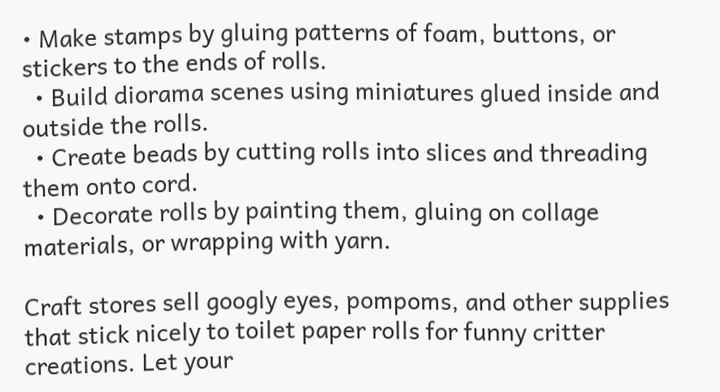• Make stamps by gluing patterns of foam, buttons, or stickers to the ends of rolls.
  • Build diorama scenes using miniatures glued inside and outside the rolls.
  • Create beads by cutting rolls into slices and threading them onto cord.
  • Decorate rolls by painting them, gluing on collage materials, or wrapping with yarn.

Craft stores sell googly eyes, pompoms, and other supplies that stick nicely to toilet paper rolls for funny critter creations. Let your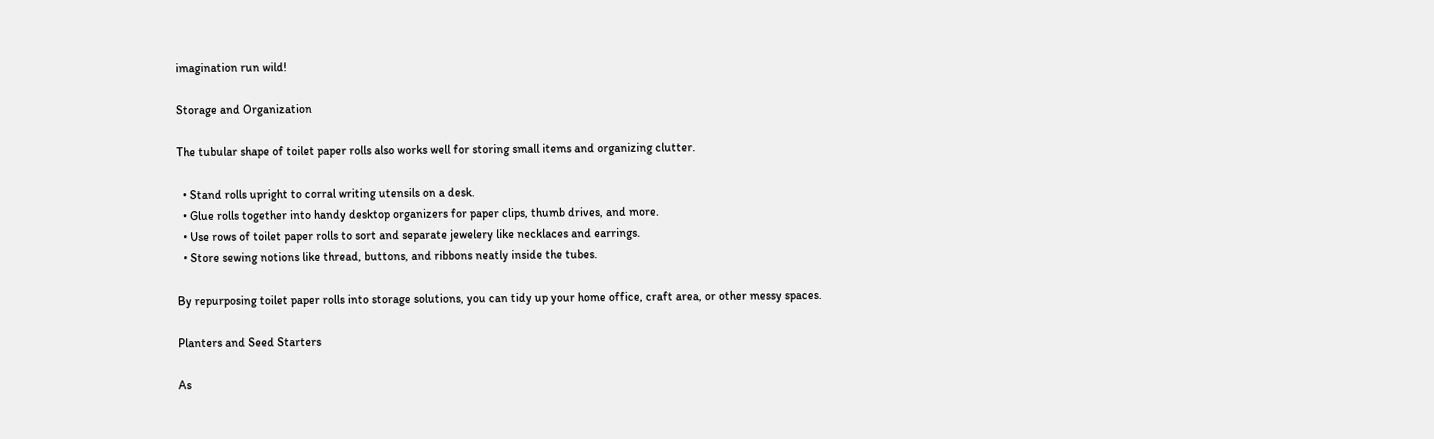imagination run wild!

Storage and Organization

The tubular shape of toilet paper rolls also works well for storing small items and organizing clutter.

  • Stand rolls upright to corral writing utensils on a desk.
  • Glue rolls together into handy desktop organizers for paper clips, thumb drives, and more.
  • Use rows of toilet paper rolls to sort and separate jewelery like necklaces and earrings.
  • Store sewing notions like thread, buttons, and ribbons neatly inside the tubes.

By repurposing toilet paper rolls into storage solutions, you can tidy up your home office, craft area, or other messy spaces.

Planters and Seed Starters

As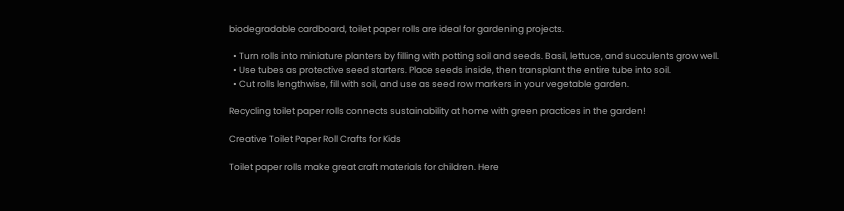biodegradable cardboard, toilet paper rolls are ideal for gardening projects.

  • Turn rolls into miniature planters by filling with potting soil and seeds. Basil, lettuce, and succulents grow well.
  • Use tubes as protective seed starters. Place seeds inside, then transplant the entire tube into soil.
  • Cut rolls lengthwise, fill with soil, and use as seed row markers in your vegetable garden.

Recycling toilet paper rolls connects sustainability at home with green practices in the garden!

Creative Toilet Paper Roll Crafts for Kids

Toilet paper rolls make great craft materials for children. Here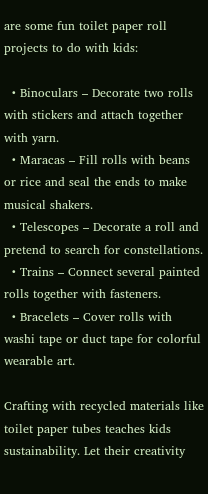are some fun toilet paper roll projects to do with kids:

  • Binoculars – Decorate two rolls with stickers and attach together with yarn.
  • Maracas – Fill rolls with beans or rice and seal the ends to make musical shakers.
  • Telescopes – Decorate a roll and pretend to search for constellations.
  • Trains – Connect several painted rolls together with fasteners.
  • Bracelets – Cover rolls with washi tape or duct tape for colorful wearable art.

Crafting with recycled materials like toilet paper tubes teaches kids sustainability. Let their creativity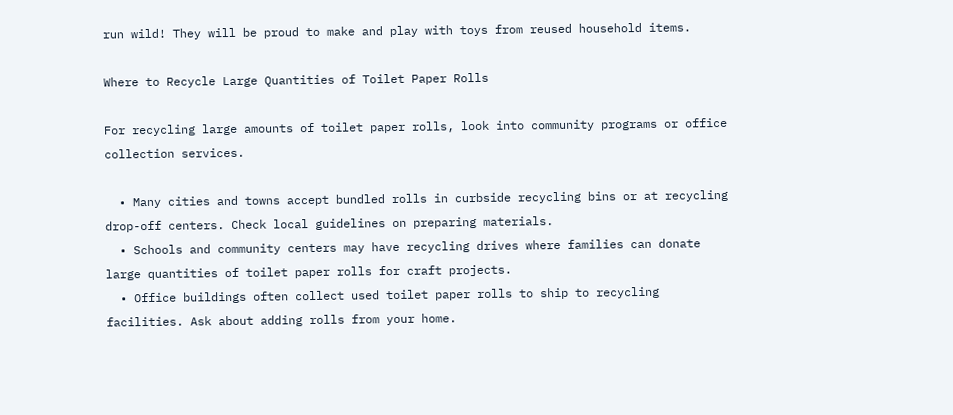run wild! They will be proud to make and play with toys from reused household items.

Where to Recycle Large Quantities of Toilet Paper Rolls

For recycling large amounts of toilet paper rolls, look into community programs or office collection services.

  • Many cities and towns accept bundled rolls in curbside recycling bins or at recycling drop-off centers. Check local guidelines on preparing materials.
  • Schools and community centers may have recycling drives where families can donate large quantities of toilet paper rolls for craft projects.
  • Office buildings often collect used toilet paper rolls to ship to recycling facilities. Ask about adding rolls from your home.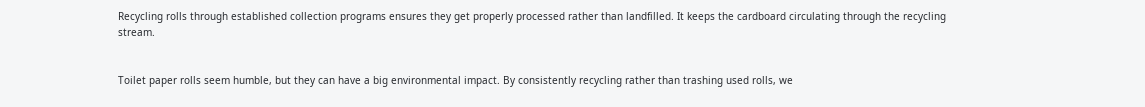Recycling rolls through established collection programs ensures they get properly processed rather than landfilled. It keeps the cardboard circulating through the recycling stream.


Toilet paper rolls seem humble, but they can have a big environmental impact. By consistently recycling rather than trashing used rolls, we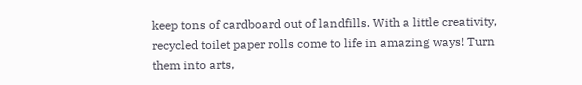keep tons of cardboard out of landfills. With a little creativity, recycled toilet paper rolls come to life in amazing ways! Turn them into arts,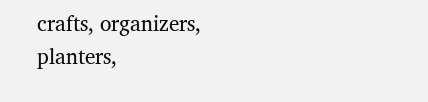crafts, organizers, planters,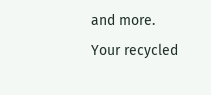and more. Your recycled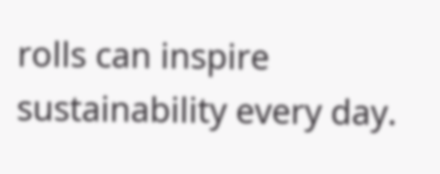rolls can inspire sustainability every day.